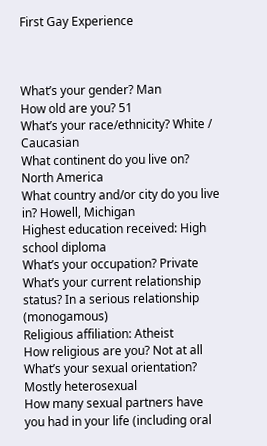First Gay Experience



What’s your gender? Man
How old are you? 51
What’s your race/ethnicity? White / Caucasian
What continent do you live on? North America
What country and/or city do you live in? Howell, Michigan
Highest education received: High school diploma
What’s your occupation? Private
What’s your current relationship status? In a serious relationship (monogamous)
Religious affiliation: Atheist
How religious are you? Not at all
What’s your sexual orientation? Mostly heterosexual
How many sexual partners have you had in your life (including oral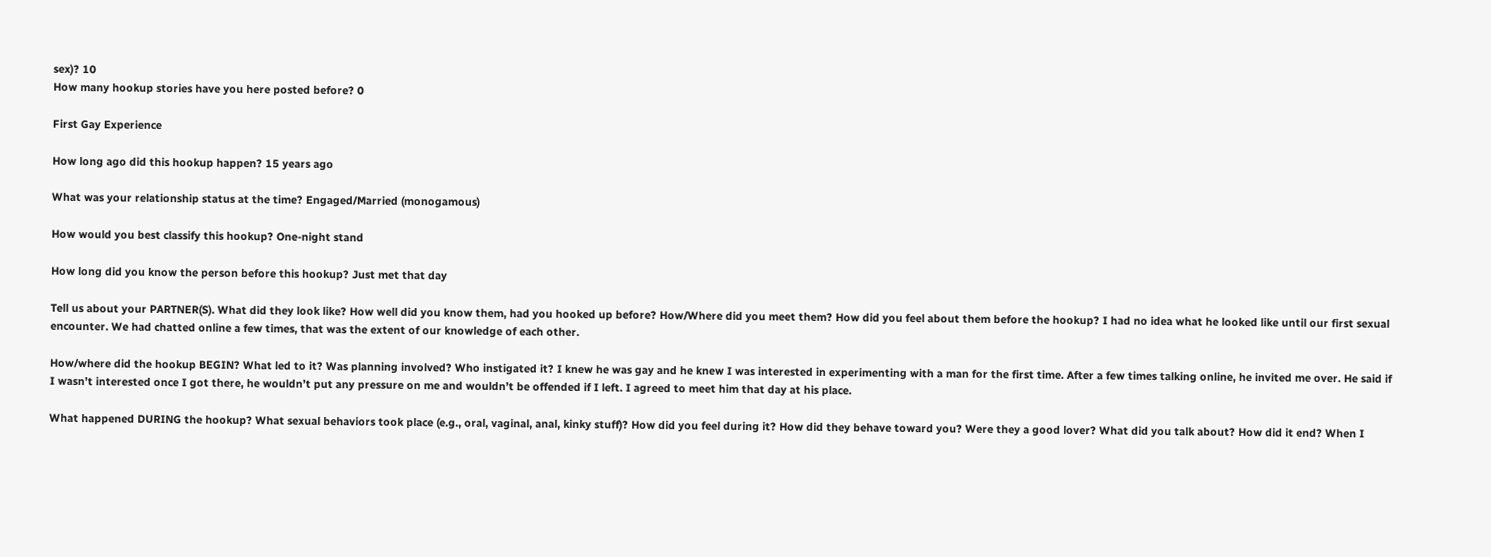sex)? 10
How many hookup stories have you here posted before? 0

First Gay Experience

How long ago did this hookup happen? 15 years ago

What was your relationship status at the time? Engaged/Married (monogamous)

How would you best classify this hookup? One-night stand

How long did you know the person before this hookup? Just met that day

Tell us about your PARTNER(S). What did they look like? How well did you know them, had you hooked up before? How/Where did you meet them? How did you feel about them before the hookup? I had no idea what he looked like until our first sexual encounter. We had chatted online a few times, that was the extent of our knowledge of each other.

How/where did the hookup BEGIN? What led to it? Was planning involved? Who instigated it? I knew he was gay and he knew I was interested in experimenting with a man for the first time. After a few times talking online, he invited me over. He said if I wasn’t interested once I got there, he wouldn’t put any pressure on me and wouldn’t be offended if I left. I agreed to meet him that day at his place.

What happened DURING the hookup? What sexual behaviors took place (e.g., oral, vaginal, anal, kinky stuff)? How did you feel during it? How did they behave toward you? Were they a good lover? What did you talk about? How did it end? When I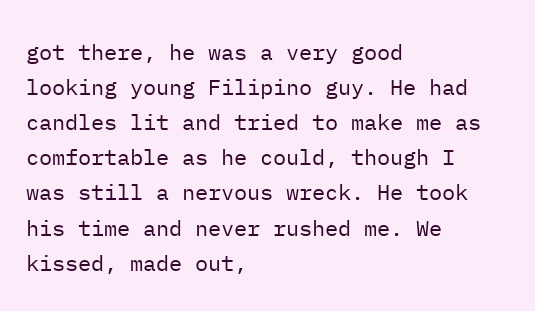got there, he was a very good looking young Filipino guy. He had candles lit and tried to make me as comfortable as he could, though I was still a nervous wreck. He took his time and never rushed me. We kissed, made out,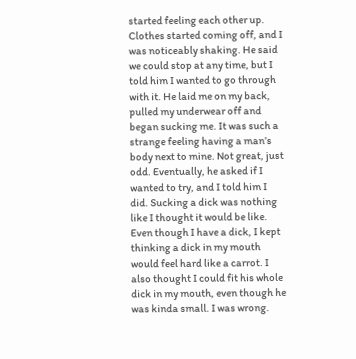started feeling each other up. Clothes started coming off, and I was noticeably shaking. He said we could stop at any time, but I told him I wanted to go through with it. He laid me on my back, pulled my underwear off and began sucking me. It was such a strange feeling having a man’s body next to mine. Not great, just odd. Eventually, he asked if I wanted to try, and I told him I did. Sucking a dick was nothing like I thought it would be like. Even though I have a dick, I kept thinking a dick in my mouth would feel hard like a carrot. I also thought I could fit his whole dick in my mouth, even though he was kinda small. I was wrong.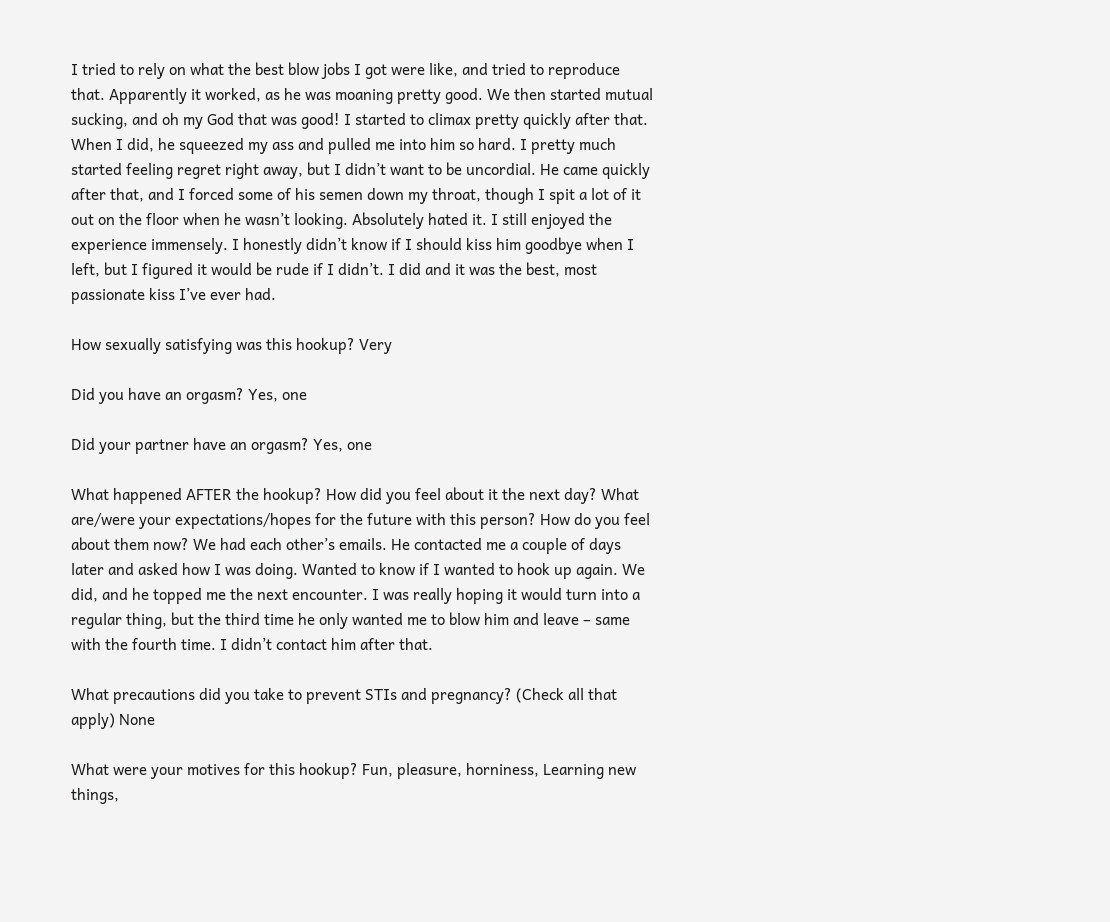I tried to rely on what the best blow jobs I got were like, and tried to reproduce that. Apparently it worked, as he was moaning pretty good. We then started mutual sucking, and oh my God that was good! I started to climax pretty quickly after that. When I did, he squeezed my ass and pulled me into him so hard. I pretty much started feeling regret right away, but I didn’t want to be uncordial. He came quickly after that, and I forced some of his semen down my throat, though I spit a lot of it out on the floor when he wasn’t looking. Absolutely hated it. I still enjoyed the experience immensely. I honestly didn’t know if I should kiss him goodbye when I left, but I figured it would be rude if I didn’t. I did and it was the best, most passionate kiss I’ve ever had.

How sexually satisfying was this hookup? Very

Did you have an orgasm? Yes, one

Did your partner have an orgasm? Yes, one

What happened AFTER the hookup? How did you feel about it the next day? What are/were your expectations/hopes for the future with this person? How do you feel about them now? We had each other’s emails. He contacted me a couple of days later and asked how I was doing. Wanted to know if I wanted to hook up again. We did, and he topped me the next encounter. I was really hoping it would turn into a regular thing, but the third time he only wanted me to blow him and leave – same with the fourth time. I didn’t contact him after that.

What precautions did you take to prevent STIs and pregnancy? (Check all that apply) None

What were your motives for this hookup? Fun, pleasure, horniness, Learning new things,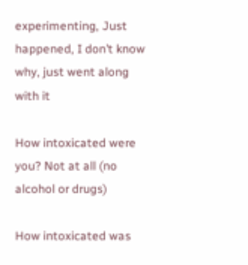experimenting, Just happened, I don’t know why, just went along with it

How intoxicated were you? Not at all (no alcohol or drugs)

How intoxicated was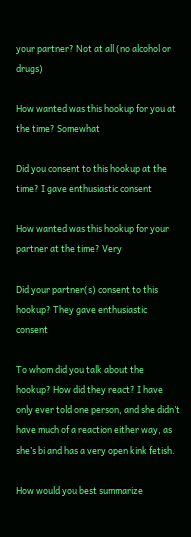your partner? Not at all (no alcohol or drugs)

How wanted was this hookup for you at the time? Somewhat

Did you consent to this hookup at the time? I gave enthusiastic consent

How wanted was this hookup for your partner at the time? Very

Did your partner(s) consent to this hookup? They gave enthusiastic consent

To whom did you talk about the hookup? How did they react? I have only ever told one person, and she didn’t have much of a reaction either way, as she’s bi and has a very open kink fetish.

How would you best summarize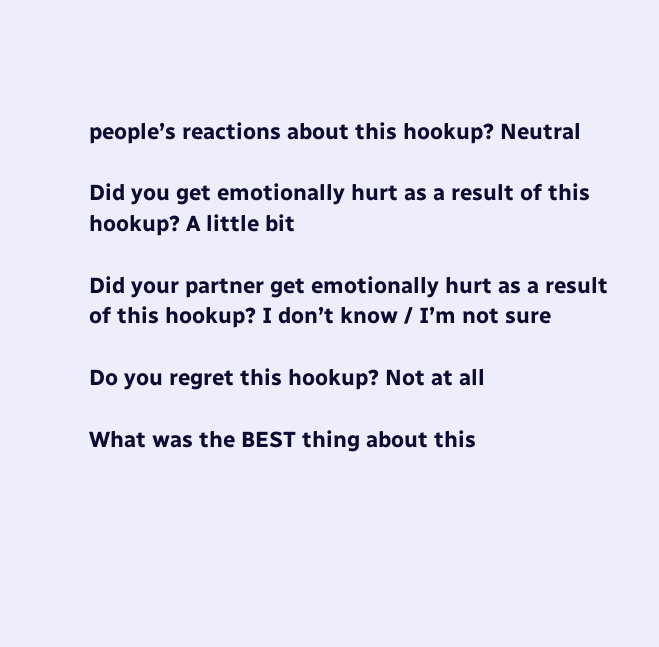people’s reactions about this hookup? Neutral

Did you get emotionally hurt as a result of this hookup? A little bit

Did your partner get emotionally hurt as a result of this hookup? I don’t know / I’m not sure

Do you regret this hookup? Not at all

What was the BEST thing about this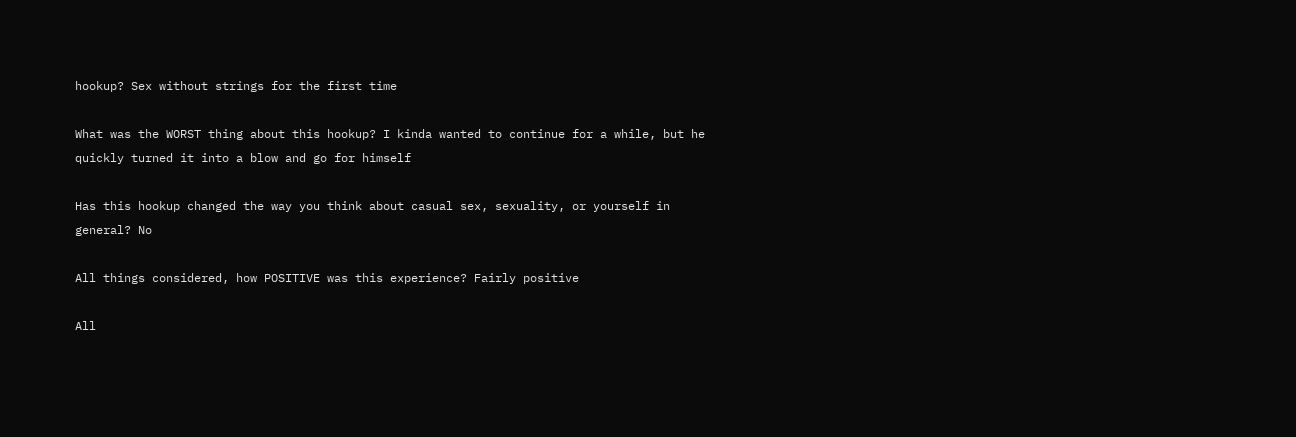hookup? Sex without strings for the first time

What was the WORST thing about this hookup? I kinda wanted to continue for a while, but he quickly turned it into a blow and go for himself

Has this hookup changed the way you think about casual sex, sexuality, or yourself in general? No

All things considered, how POSITIVE was this experience? Fairly positive

All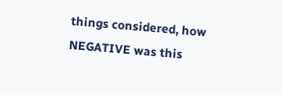things considered, how NEGATIVE was this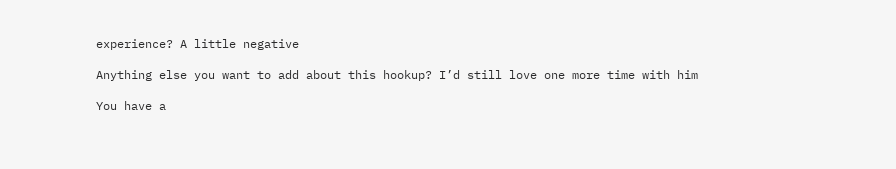experience? A little negative

Anything else you want to add about this hookup? I’d still love one more time with him

You have a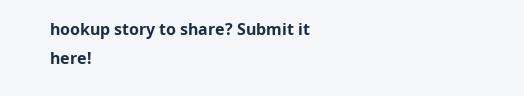hookup story to share? Submit it here!